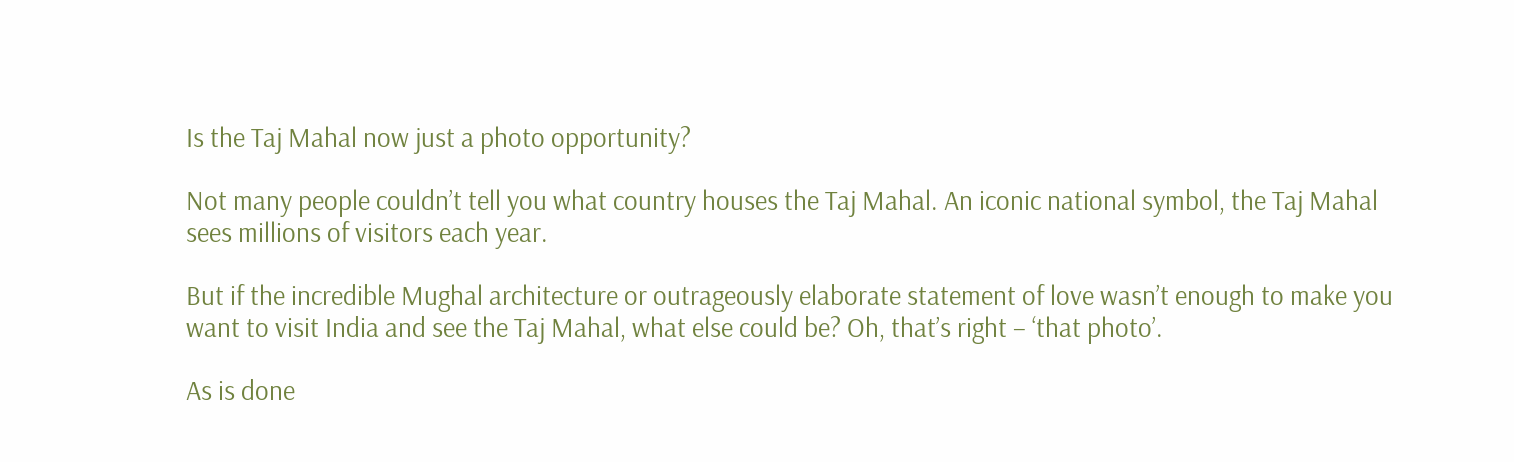Is the Taj Mahal now just a photo opportunity?

Not many people couldn’t tell you what country houses the Taj Mahal. An iconic national symbol, the Taj Mahal sees millions of visitors each year.

But if the incredible Mughal architecture or outrageously elaborate statement of love wasn’t enough to make you want to visit India and see the Taj Mahal, what else could be? Oh, that’s right – ‘that photo’.

As is done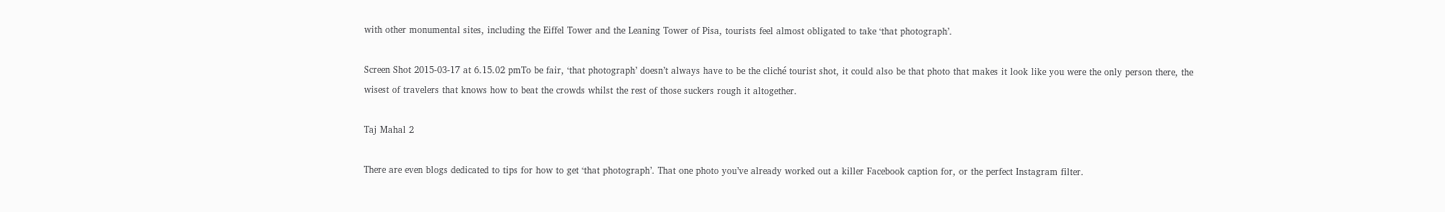with other monumental sites, including the Eiffel Tower and the Leaning Tower of Pisa, tourists feel almost obligated to take ‘that photograph’.

Screen Shot 2015-03-17 at 6.15.02 pmTo be fair, ‘that photograph’ doesn’t always have to be the cliché tourist shot, it could also be that photo that makes it look like you were the only person there, the wisest of travelers that knows how to beat the crowds whilst the rest of those suckers rough it altogether.

Taj Mahal 2

There are even blogs dedicated to tips for how to get ‘that photograph’. That one photo you’ve already worked out a killer Facebook caption for, or the perfect Instagram filter.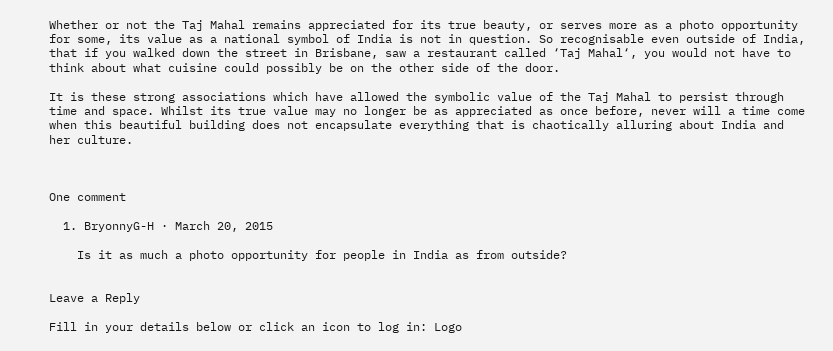Whether or not the Taj Mahal remains appreciated for its true beauty, or serves more as a photo opportunity for some, its value as a national symbol of India is not in question. So recognisable even outside of India, that if you walked down the street in Brisbane, saw a restaurant called ‘Taj Mahal‘, you would not have to think about what cuisine could possibly be on the other side of the door.

It is these strong associations which have allowed the symbolic value of the Taj Mahal to persist through time and space. Whilst its true value may no longer be as appreciated as once before, never will a time come when this beautiful building does not encapsulate everything that is chaotically alluring about India and her culture.



One comment

  1. BryonnyG-H · March 20, 2015

    Is it as much a photo opportunity for people in India as from outside?


Leave a Reply

Fill in your details below or click an icon to log in: Logo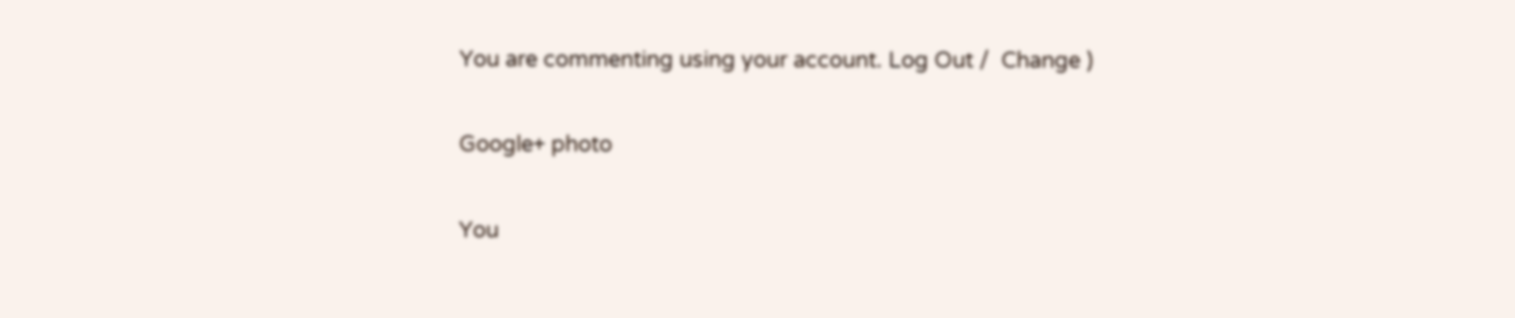You are commenting using your account. Log Out /  Change )

Google+ photo

You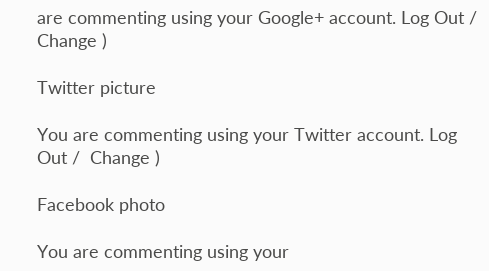are commenting using your Google+ account. Log Out /  Change )

Twitter picture

You are commenting using your Twitter account. Log Out /  Change )

Facebook photo

You are commenting using your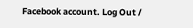Facebook account. Log Out /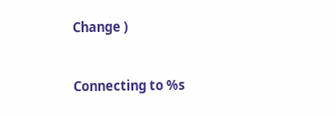Change )


Connecting to %s